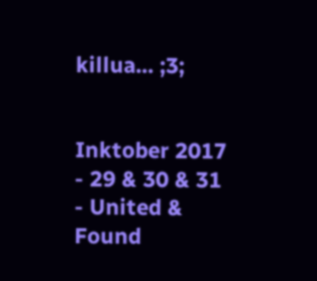killua... ;3;


Inktober 2017 - 29 & 30 & 31 - United & Found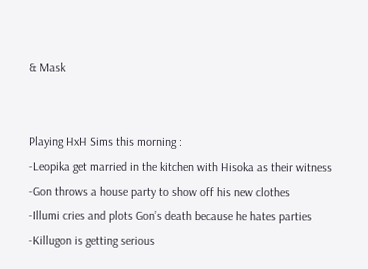& Mask


Playing HxH Sims this morning :
-Leopika get married in the kitchen with Hisoka as their witness
-Gon throws a house party to show off his new clothes
-Illumi cries and plots Gon’s death because he hates parties
-Killugon is getting serious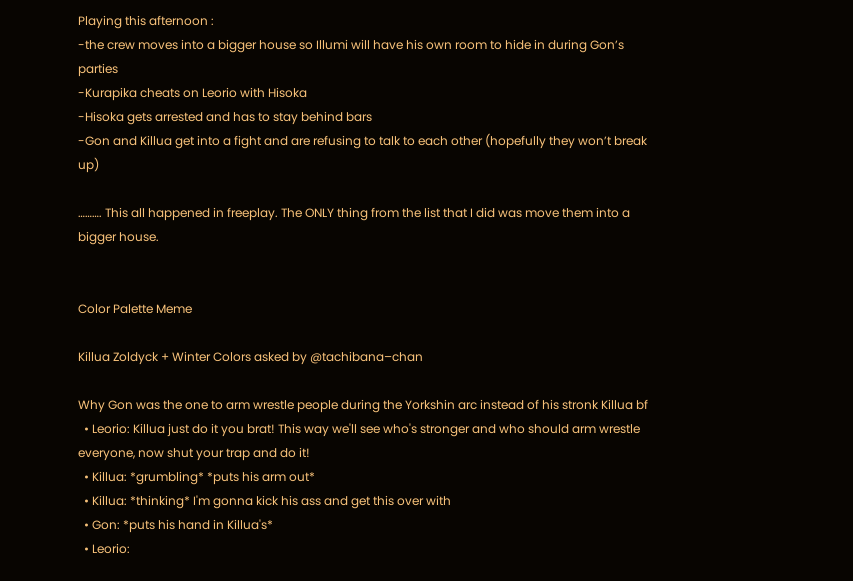Playing this afternoon :
-the crew moves into a bigger house so Illumi will have his own room to hide in during Gon’s parties
-Kurapika cheats on Leorio with Hisoka
-Hisoka gets arrested and has to stay behind bars
-Gon and Killua get into a fight and are refusing to talk to each other (hopefully they won’t break up)

………. This all happened in freeplay. The ONLY thing from the list that I did was move them into a bigger house.


Color Palette Meme

Killua Zoldyck + Winter Colors asked by @tachibana–chan

Why Gon was the one to arm wrestle people during the Yorkshin arc instead of his stronk Killua bf
  • Leorio: Killua just do it you brat! This way we'll see who's stronger and who should arm wrestle everyone, now shut your trap and do it!
  • Killua: *grumbling* *puts his arm out*
  • Killua: *thinking* I'm gonna kick his ass and get this over with
  • Gon: *puts his hand in Killua's*
  • Leorio: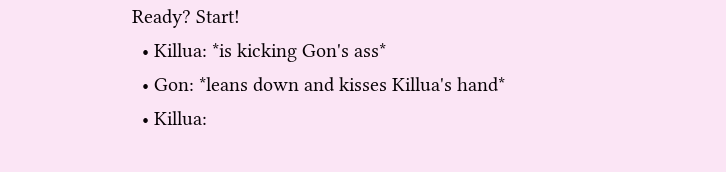Ready? Start!
  • Killua: *is kicking Gon's ass*
  • Gon: *leans down and kisses Killua's hand*
  • Killua: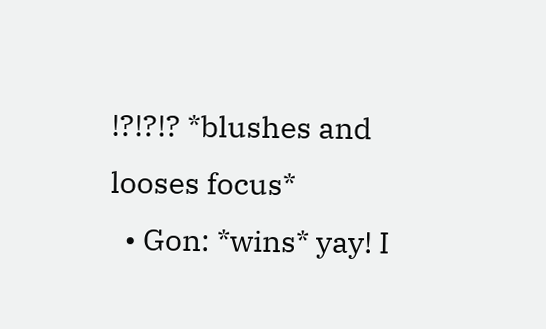!?!?!? *blushes and looses focus*
  • Gon: *wins* yay! I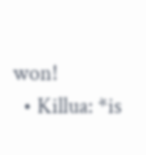won!
  • Killua: *is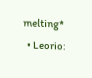melting*
  • Leorio: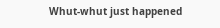Whut-whut just happened